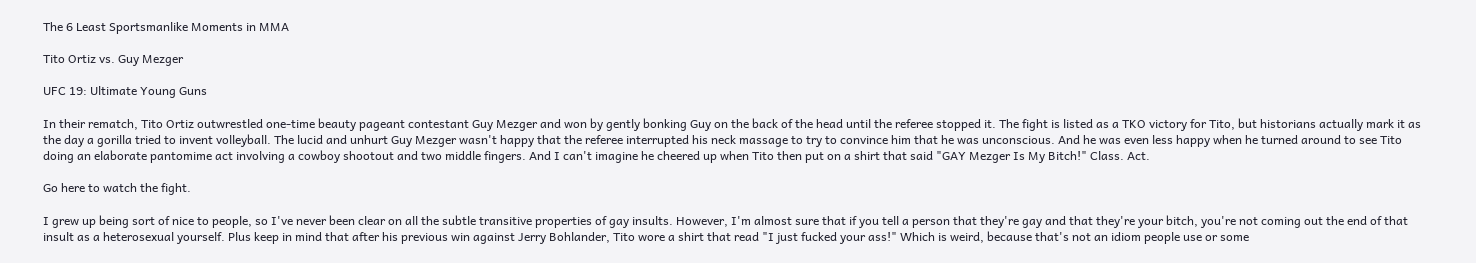The 6 Least Sportsmanlike Moments in MMA

Tito Ortiz vs. Guy Mezger

UFC 19: Ultimate Young Guns

In their rematch, Tito Ortiz outwrestled one-time beauty pageant contestant Guy Mezger and won by gently bonking Guy on the back of the head until the referee stopped it. The fight is listed as a TKO victory for Tito, but historians actually mark it as the day a gorilla tried to invent volleyball. The lucid and unhurt Guy Mezger wasn't happy that the referee interrupted his neck massage to try to convince him that he was unconscious. And he was even less happy when he turned around to see Tito doing an elaborate pantomime act involving a cowboy shootout and two middle fingers. And I can't imagine he cheered up when Tito then put on a shirt that said "GAY Mezger Is My Bitch!" Class. Act.

Go here to watch the fight.

I grew up being sort of nice to people, so I've never been clear on all the subtle transitive properties of gay insults. However, I'm almost sure that if you tell a person that they're gay and that they're your bitch, you're not coming out the end of that insult as a heterosexual yourself. Plus keep in mind that after his previous win against Jerry Bohlander, Tito wore a shirt that read "I just fucked your ass!" Which is weird, because that's not an idiom people use or some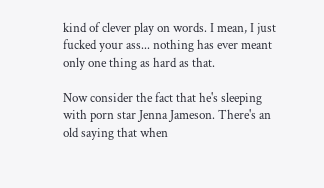kind of clever play on words. I mean, I just fucked your ass... nothing has ever meant only one thing as hard as that.

Now consider the fact that he's sleeping with porn star Jenna Jameson. There's an old saying that when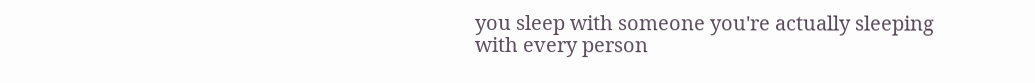you sleep with someone you're actually sleeping with every person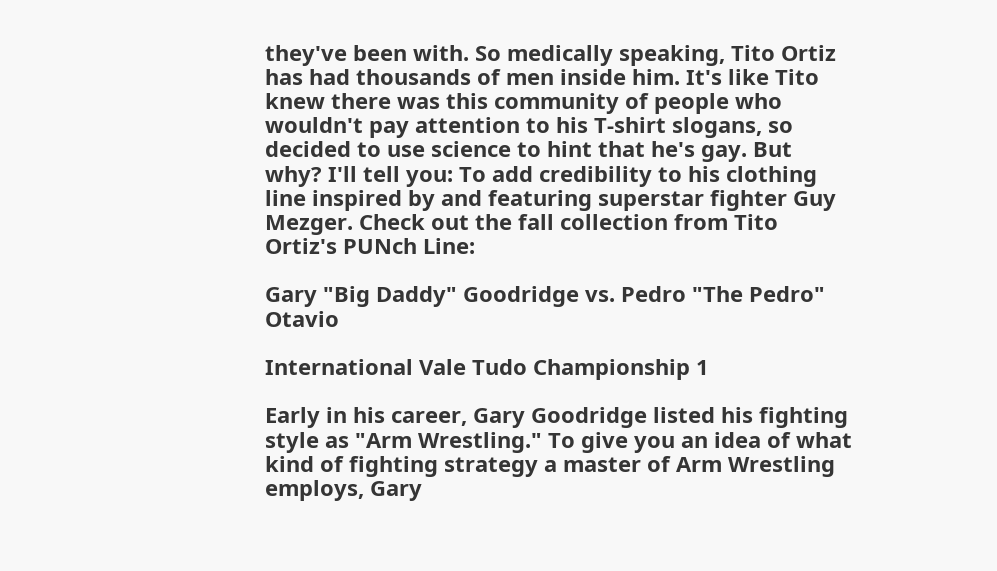they've been with. So medically speaking, Tito Ortiz has had thousands of men inside him. It's like Tito knew there was this community of people who wouldn't pay attention to his T-shirt slogans, so decided to use science to hint that he's gay. But why? I'll tell you: To add credibility to his clothing line inspired by and featuring superstar fighter Guy Mezger. Check out the fall collection from Tito Ortiz's PUNch Line:

Gary "Big Daddy" Goodridge vs. Pedro "The Pedro" Otavio

International Vale Tudo Championship 1

Early in his career, Gary Goodridge listed his fighting style as "Arm Wrestling." To give you an idea of what kind of fighting strategy a master of Arm Wrestling employs, Gary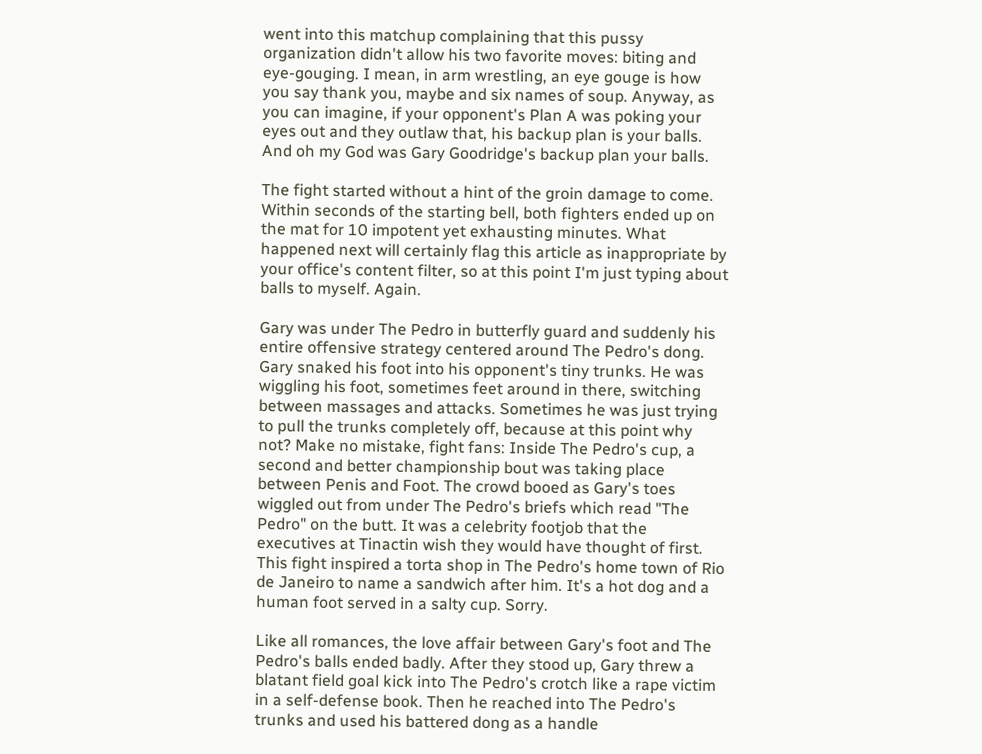went into this matchup complaining that this pussy organization didn't allow his two favorite moves: biting and eye-gouging. I mean, in arm wrestling, an eye gouge is how you say thank you, maybe and six names of soup. Anyway, as you can imagine, if your opponent's Plan A was poking your eyes out and they outlaw that, his backup plan is your balls. And oh my God was Gary Goodridge's backup plan your balls.

The fight started without a hint of the groin damage to come. Within seconds of the starting bell, both fighters ended up on the mat for 10 impotent yet exhausting minutes. What happened next will certainly flag this article as inappropriate by your office's content filter, so at this point I'm just typing about balls to myself. Again.

Gary was under The Pedro in butterfly guard and suddenly his entire offensive strategy centered around The Pedro's dong. Gary snaked his foot into his opponent's tiny trunks. He was wiggling his foot, sometimes feet around in there, switching between massages and attacks. Sometimes he was just trying to pull the trunks completely off, because at this point why not? Make no mistake, fight fans: Inside The Pedro's cup, a second and better championship bout was taking place between Penis and Foot. The crowd booed as Gary's toes wiggled out from under The Pedro's briefs which read "The Pedro" on the butt. It was a celebrity footjob that the executives at Tinactin wish they would have thought of first. This fight inspired a torta shop in The Pedro's home town of Rio de Janeiro to name a sandwich after him. It's a hot dog and a human foot served in a salty cup. Sorry.

Like all romances, the love affair between Gary's foot and The Pedro's balls ended badly. After they stood up, Gary threw a blatant field goal kick into The Pedro's crotch like a rape victim in a self-defense book. Then he reached into The Pedro's trunks and used his battered dong as a handle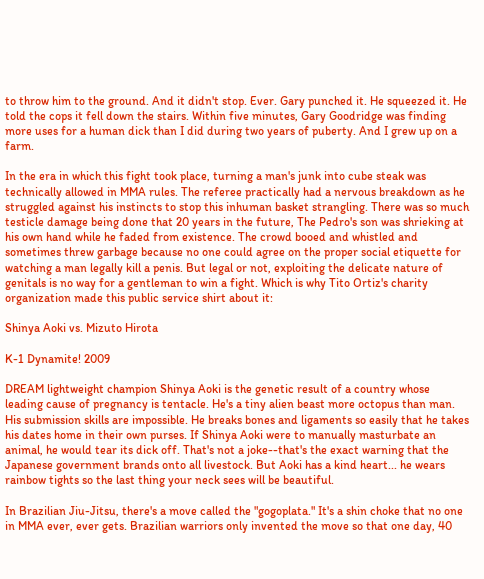to throw him to the ground. And it didn't stop. Ever. Gary punched it. He squeezed it. He told the cops it fell down the stairs. Within five minutes, Gary Goodridge was finding more uses for a human dick than I did during two years of puberty. And I grew up on a farm.

In the era in which this fight took place, turning a man's junk into cube steak was technically allowed in MMA rules. The referee practically had a nervous breakdown as he struggled against his instincts to stop this inhuman basket strangling. There was so much testicle damage being done that 20 years in the future, The Pedro's son was shrieking at his own hand while he faded from existence. The crowd booed and whistled and sometimes threw garbage because no one could agree on the proper social etiquette for watching a man legally kill a penis. But legal or not, exploiting the delicate nature of genitals is no way for a gentleman to win a fight. Which is why Tito Ortiz's charity organization made this public service shirt about it:

Shinya Aoki vs. Mizuto Hirota

K-1 Dynamite! 2009

DREAM lightweight champion Shinya Aoki is the genetic result of a country whose leading cause of pregnancy is tentacle. He's a tiny alien beast more octopus than man. His submission skills are impossible. He breaks bones and ligaments so easily that he takes his dates home in their own purses. If Shinya Aoki were to manually masturbate an animal, he would tear its dick off. That's not a joke--that's the exact warning that the Japanese government brands onto all livestock. But Aoki has a kind heart... he wears rainbow tights so the last thing your neck sees will be beautiful.

In Brazilian Jiu-Jitsu, there's a move called the "gogoplata." It's a shin choke that no one in MMA ever, ever gets. Brazilian warriors only invented the move so that one day, 40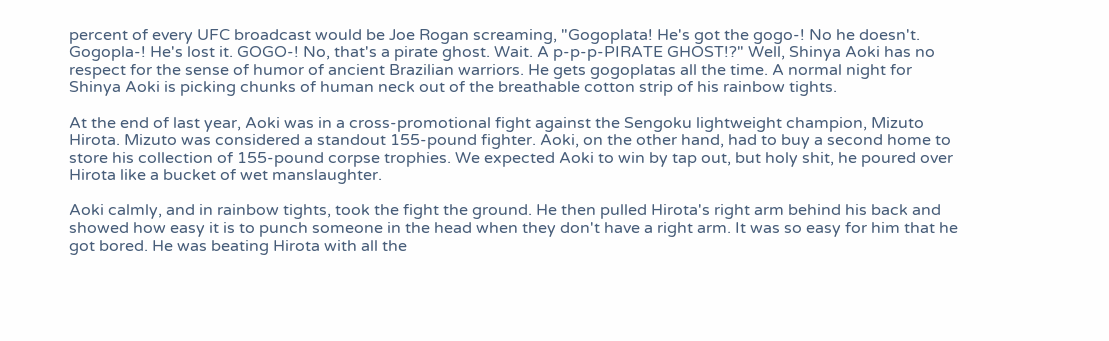percent of every UFC broadcast would be Joe Rogan screaming, "Gogoplata! He's got the gogo-! No he doesn't. Gogopla-! He's lost it. GOGO-! No, that's a pirate ghost. Wait. A p-p-p-PIRATE GHOST!?" Well, Shinya Aoki has no respect for the sense of humor of ancient Brazilian warriors. He gets gogoplatas all the time. A normal night for Shinya Aoki is picking chunks of human neck out of the breathable cotton strip of his rainbow tights.

At the end of last year, Aoki was in a cross-promotional fight against the Sengoku lightweight champion, Mizuto Hirota. Mizuto was considered a standout 155-pound fighter. Aoki, on the other hand, had to buy a second home to store his collection of 155-pound corpse trophies. We expected Aoki to win by tap out, but holy shit, he poured over Hirota like a bucket of wet manslaughter.

Aoki calmly, and in rainbow tights, took the fight the ground. He then pulled Hirota's right arm behind his back and showed how easy it is to punch someone in the head when they don't have a right arm. It was so easy for him that he got bored. He was beating Hirota with all the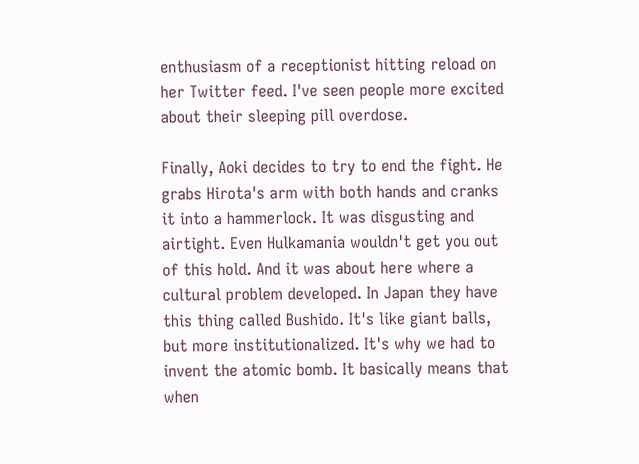enthusiasm of a receptionist hitting reload on her Twitter feed. I've seen people more excited about their sleeping pill overdose.

Finally, Aoki decides to try to end the fight. He grabs Hirota's arm with both hands and cranks it into a hammerlock. It was disgusting and airtight. Even Hulkamania wouldn't get you out of this hold. And it was about here where a cultural problem developed. In Japan they have this thing called Bushido. It's like giant balls, but more institutionalized. It's why we had to invent the atomic bomb. It basically means that when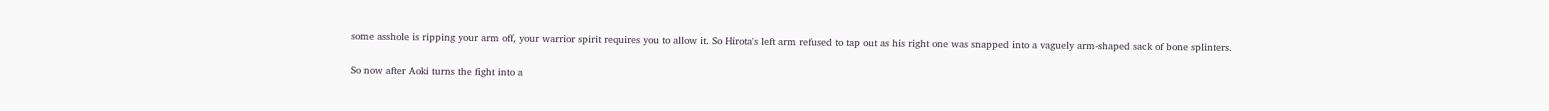some asshole is ripping your arm off, your warrior spirit requires you to allow it. So Hirota's left arm refused to tap out as his right one was snapped into a vaguely arm-shaped sack of bone splinters.

So now after Aoki turns the fight into a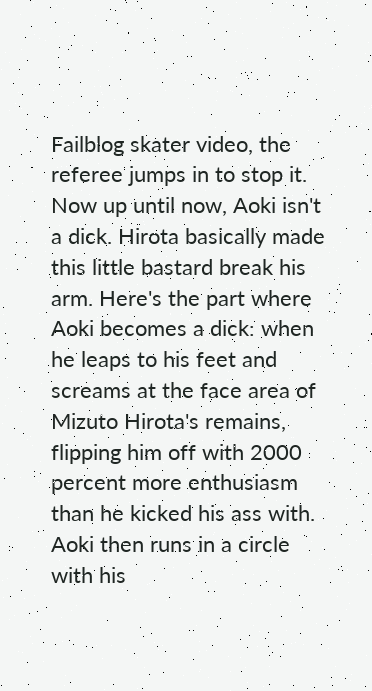Failblog skater video, the referee jumps in to stop it. Now up until now, Aoki isn't a dick. Hirota basically made this little bastard break his arm. Here's the part where Aoki becomes a dick: when he leaps to his feet and screams at the face area of Mizuto Hirota's remains, flipping him off with 2000 percent more enthusiasm than he kicked his ass with. Aoki then runs in a circle with his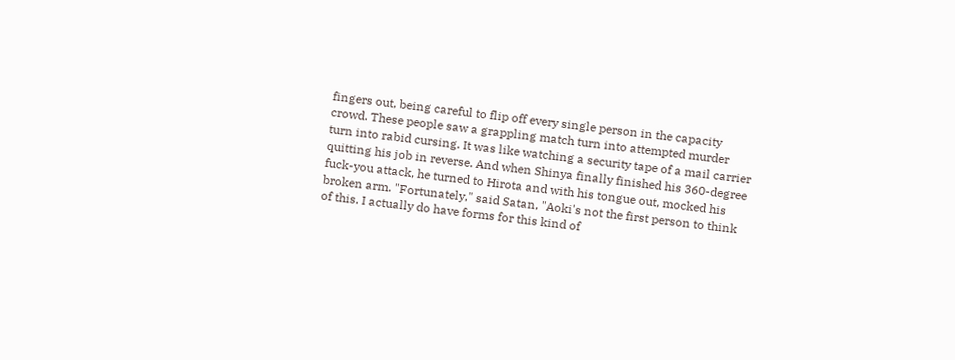fingers out, being careful to flip off every single person in the capacity crowd. These people saw a grappling match turn into attempted murder turn into rabid cursing. It was like watching a security tape of a mail carrier quitting his job in reverse. And when Shinya finally finished his 360-degree fuck-you attack, he turned to Hirota and with his tongue out, mocked his broken arm. "Fortunately," said Satan, "Aoki's not the first person to think of this. I actually do have forms for this kind of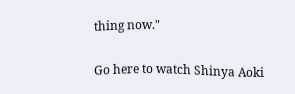thing now."

Go here to watch Shinya Aoki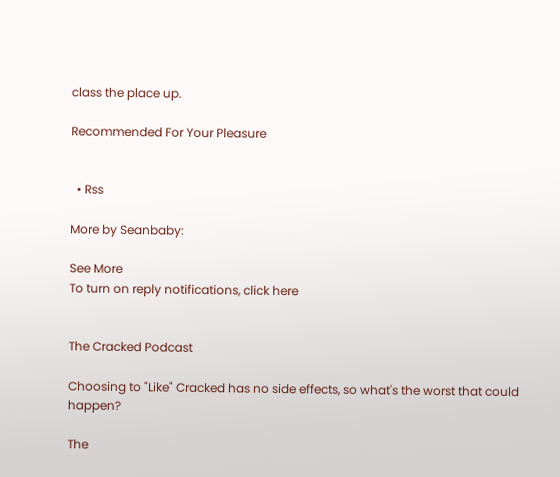class the place up.

Recommended For Your Pleasure


  • Rss

More by Seanbaby:

See More
To turn on reply notifications, click here


The Cracked Podcast

Choosing to "Like" Cracked has no side effects, so what's the worst that could happen?

The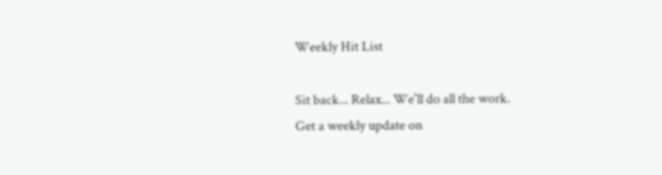Weekly Hit List

Sit back... Relax... We'll do all the work.
Get a weekly update on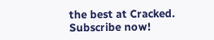the best at Cracked. Subscribe now!